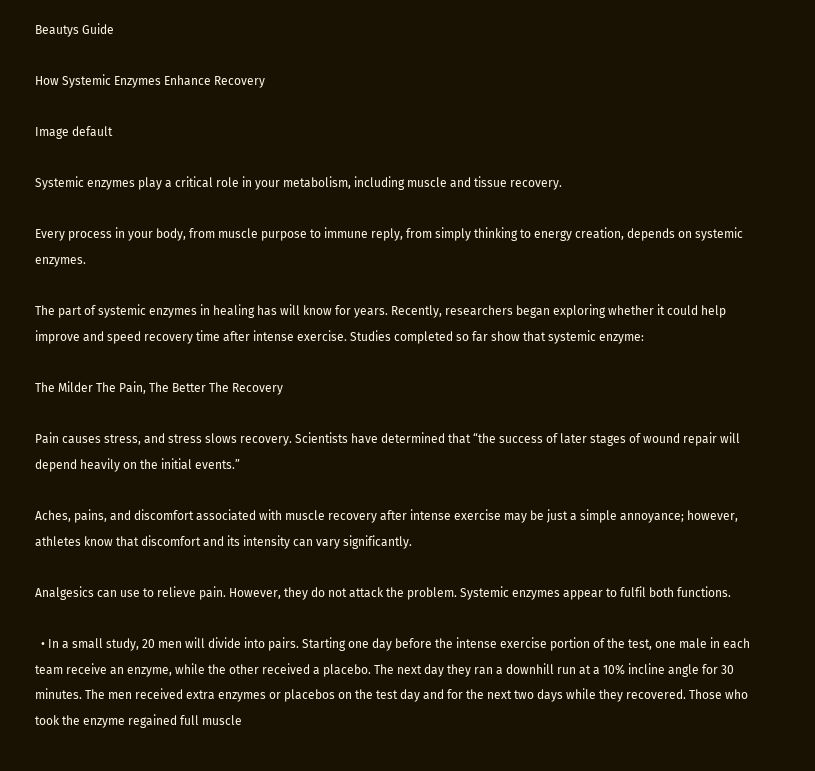Beautys Guide

How Systemic Enzymes Enhance Recovery

Image default

Systemic enzymes play a critical role in your metabolism, including muscle and tissue recovery.

Every process in your body, from muscle purpose to immune reply, from simply thinking to energy creation, depends on systemic enzymes.

The part of systemic enzymes in healing has will know for years. Recently, researchers began exploring whether it could help improve and speed recovery time after intense exercise. Studies completed so far show that systemic enzyme:

The Milder The Pain, The Better The Recovery

Pain causes stress, and stress slows recovery. Scientists have determined that “the success of later stages of wound repair will depend heavily on the initial events.”

Aches, pains, and discomfort associated with muscle recovery after intense exercise may be just a simple annoyance; however, athletes know that discomfort and its intensity can vary significantly.

Analgesics can use to relieve pain. However, they do not attack the problem. Systemic enzymes appear to fulfil both functions.

  • In a small study, 20 men will divide into pairs. Starting one day before the intense exercise portion of the test, one male in each team receive an enzyme, while the other received a placebo. The next day they ran a downhill run at a 10% incline angle for 30 minutes. The men received extra enzymes or placebos on the test day and for the next two days while they recovered. Those who took the enzyme regained full muscle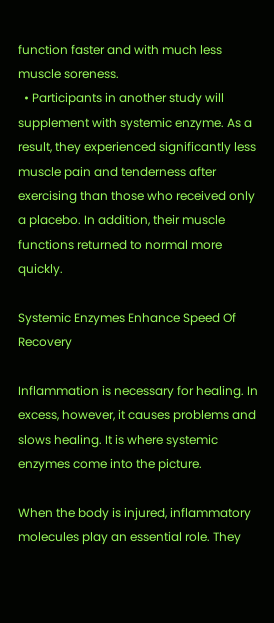function faster and with much less muscle soreness.
  • Participants in another study will supplement with systemic enzyme. As a result, they experienced significantly less muscle pain and tenderness after exercising than those who received only a placebo. In addition, their muscle functions returned to normal more quickly.

Systemic Enzymes Enhance Speed Of Recovery

Inflammation is necessary for healing. In excess, however, it causes problems and slows healing. It is where systemic enzymes come into the picture.

When the body is injured, inflammatory molecules play an essential role. They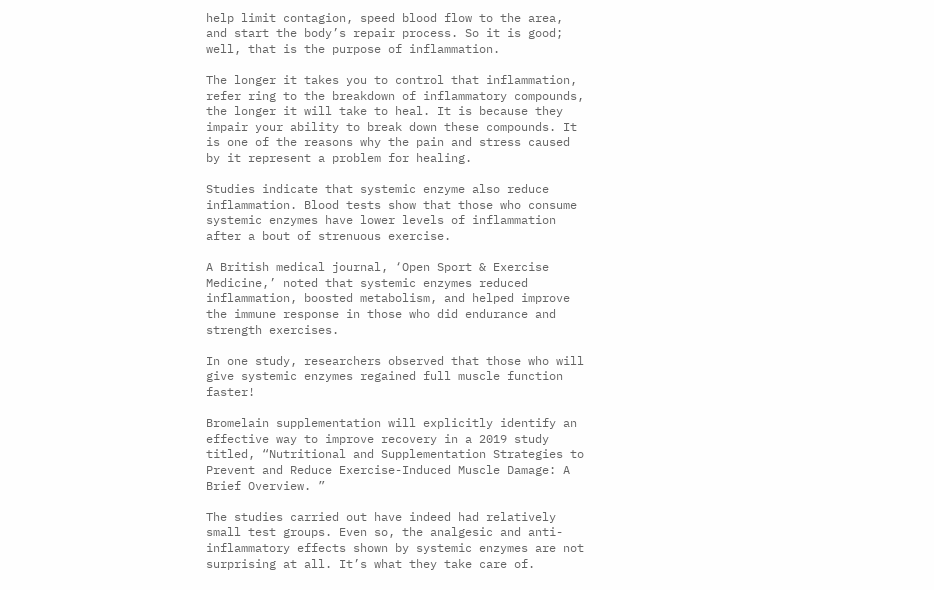help limit contagion, speed blood flow to the area, and start the body’s repair process. So it is good; well, that is the purpose of inflammation.

The longer it takes you to control that inflammation, refer ring to the breakdown of inflammatory compounds, the longer it will take to heal. It is because they impair your ability to break down these compounds. It is one of the reasons why the pain and stress caused by it represent a problem for healing.

Studies indicate that systemic enzyme also reduce inflammation. Blood tests show that those who consume systemic enzymes have lower levels of inflammation after a bout of strenuous exercise.

A British medical journal, ‘Open Sport & Exercise Medicine,’ noted that systemic enzymes reduced inflammation, boosted metabolism, and helped improve the immune response in those who did endurance and strength exercises.

In one study, researchers observed that those who will give systemic enzymes regained full muscle function faster!

Bromelain supplementation will explicitly identify an effective way to improve recovery in a 2019 study titled, “Nutritional and Supplementation Strategies to Prevent and Reduce Exercise-Induced Muscle Damage: A Brief Overview. ”

The studies carried out have indeed had relatively small test groups. Even so, the analgesic and anti-inflammatory effects shown by systemic enzymes are not surprising at all. It’s what they take care of.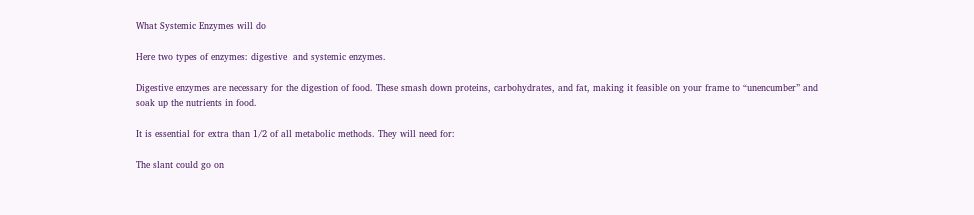What Systemic Enzymes will do

Here two types of enzymes: digestive  and systemic enzymes.

Digestive enzymes are necessary for the digestion of food. These smash down proteins, carbohydrates, and fat, making it feasible on your frame to “unencumber” and soak up the nutrients in food.

It is essential for extra than 1/2 of all metabolic methods. They will need for:

The slant could go on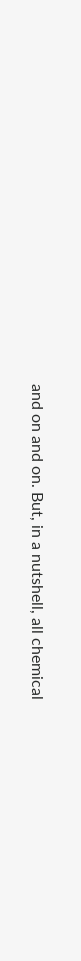and on and on. But, in a nutshell, all chemical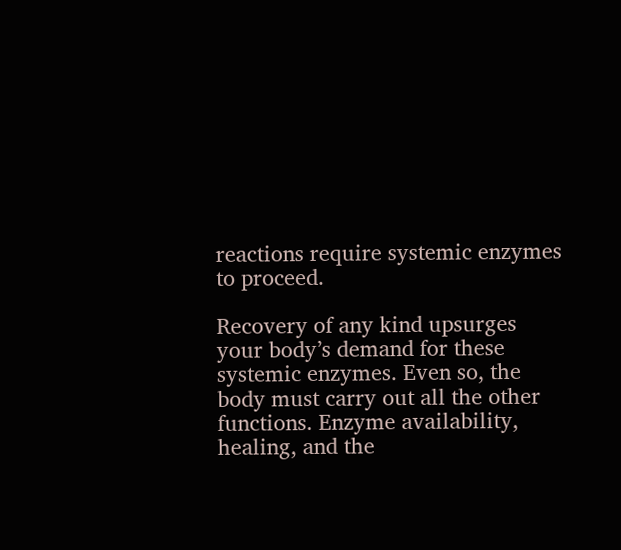reactions require systemic enzymes to proceed.

Recovery of any kind upsurges your body’s demand for these systemic enzymes. Even so, the body must carry out all the other functions. Enzyme availability, healing, and the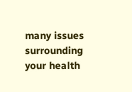many issues surrounding your health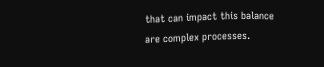that can impact this balance are complex processes.